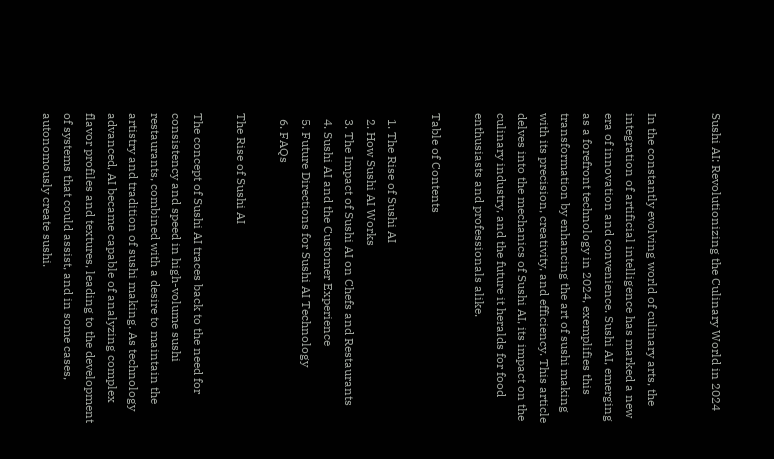Sushi AI: Revolutionizing the Culinary World in 2024


In the constantly evolving world of culinary arts, the integration of artificial intelligence has marked a new era of innovation and convenience. Sushi AI, emerging as a forefront technology in 2024, exemplifies this transformation by enhancing the art of sushi making with its precision, creativity, and efficiency. This article delves into the mechanics of Sushi AI, its impact on the culinary industry, and the future it heralds for food enthusiasts and professionals alike.

Table of Contents

  1. The Rise of Sushi AI
  2. How Sushi AI Works
  3. The Impact of Sushi AI on Chefs and Restaurants
  4. Sushi AI and the Customer Experience
  5. Future Directions for Sushi AI Technology
  6. FAQs

The Rise of Sushi AI

The concept of Sushi AI traces back to the need for consistency and speed in high-volume sushi restaurants, combined with a desire to maintain the artistry and tradition of sushi making. As technology advanced, AI became capable of analyzing complex flavor profiles and textures, leading to the development of systems that could assist, and in some cases, autonomously create sushi.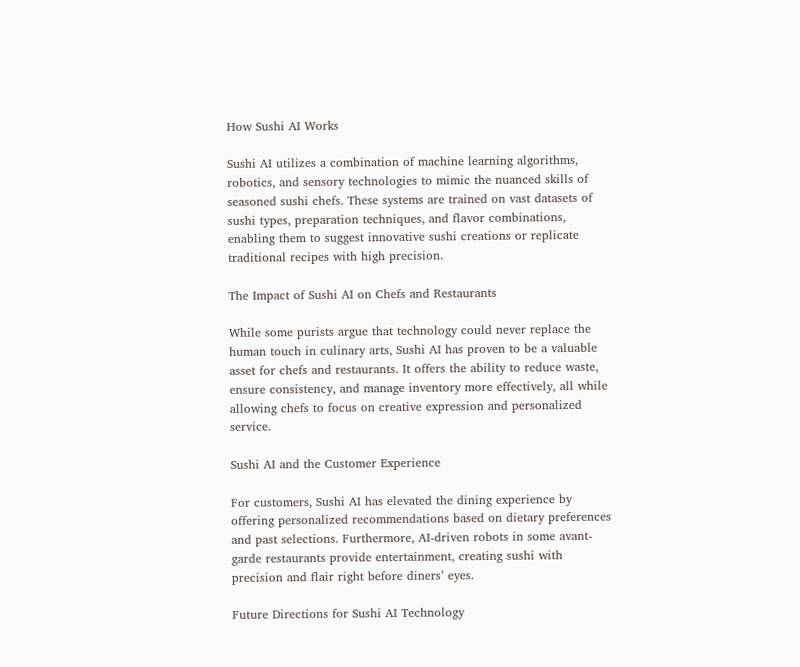How Sushi AI Works

Sushi AI utilizes a combination of machine learning algorithms, robotics, and sensory technologies to mimic the nuanced skills of seasoned sushi chefs. These systems are trained on vast datasets of sushi types, preparation techniques, and flavor combinations, enabling them to suggest innovative sushi creations or replicate traditional recipes with high precision.

The Impact of Sushi AI on Chefs and Restaurants

While some purists argue that technology could never replace the human touch in culinary arts, Sushi AI has proven to be a valuable asset for chefs and restaurants. It offers the ability to reduce waste, ensure consistency, and manage inventory more effectively, all while allowing chefs to focus on creative expression and personalized service.

Sushi AI and the Customer Experience

For customers, Sushi AI has elevated the dining experience by offering personalized recommendations based on dietary preferences and past selections. Furthermore, AI-driven robots in some avant-garde restaurants provide entertainment, creating sushi with precision and flair right before diners’ eyes.

Future Directions for Sushi AI Technology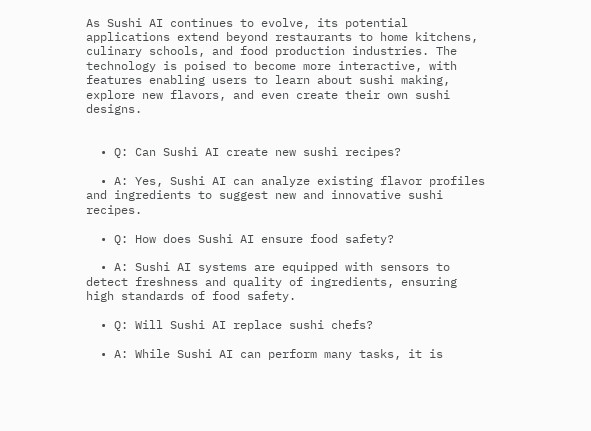As Sushi AI continues to evolve, its potential applications extend beyond restaurants to home kitchens, culinary schools, and food production industries. The technology is poised to become more interactive, with features enabling users to learn about sushi making, explore new flavors, and even create their own sushi designs.


  • Q: Can Sushi AI create new sushi recipes?

  • A: Yes, Sushi AI can analyze existing flavor profiles and ingredients to suggest new and innovative sushi recipes.

  • Q: How does Sushi AI ensure food safety?

  • A: Sushi AI systems are equipped with sensors to detect freshness and quality of ingredients, ensuring high standards of food safety.

  • Q: Will Sushi AI replace sushi chefs?

  • A: While Sushi AI can perform many tasks, it is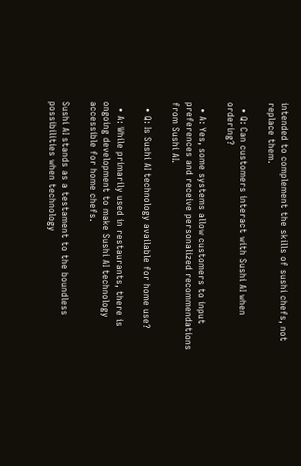intended to complement the skills of sushi chefs, not replace them.

  • Q: Can customers interact with Sushi AI when ordering?

  • A: Yes, some systems allow customers to input preferences and receive personalized recommendations from Sushi AI.

  • Q: Is Sushi AI technology available for home use?

  • A: While primarily used in restaurants, there is ongoing development to make Sushi AI technology accessible for home chefs.

Sushi AI stands as a testament to the boundless possibilities when technology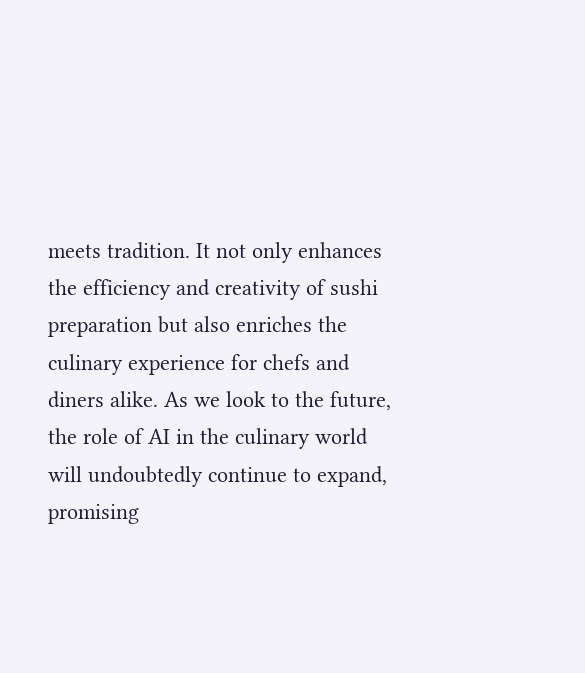meets tradition. It not only enhances the efficiency and creativity of sushi preparation but also enriches the culinary experience for chefs and diners alike. As we look to the future, the role of AI in the culinary world will undoubtedly continue to expand, promising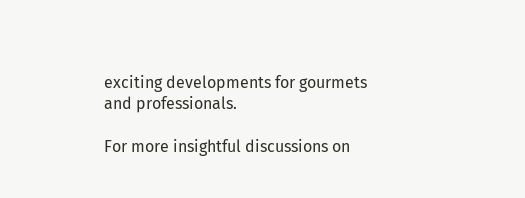exciting developments for gourmets and professionals.

For more insightful discussions on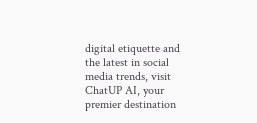digital etiquette and the latest in social media trends, visit ChatUP AI, your premier destination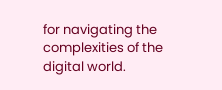for navigating the complexities of the digital world.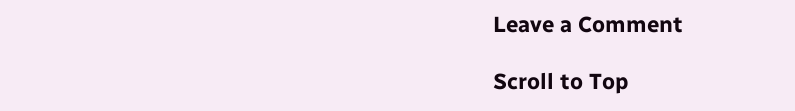Leave a Comment

Scroll to Top